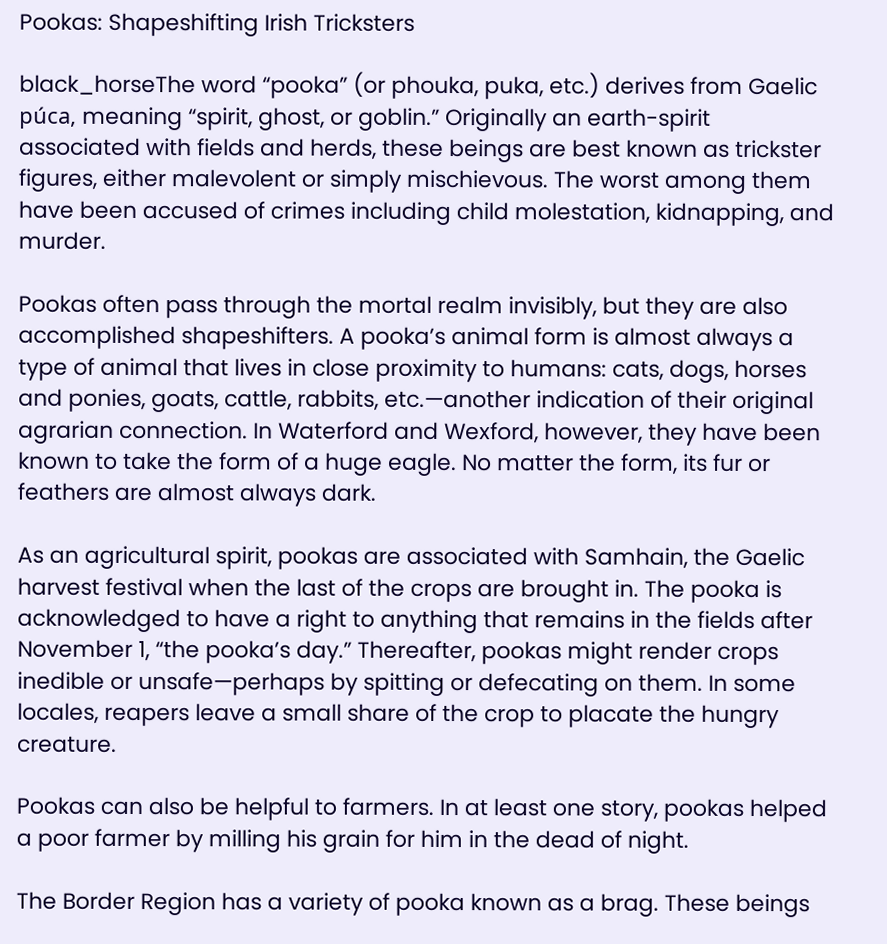Pookas: Shapeshifting Irish Tricksters

black_horseThe word “pooka” (or phouka, puka, etc.) derives from Gaelic púca, meaning “spirit, ghost, or goblin.” Originally an earth-spirit associated with fields and herds, these beings are best known as trickster figures, either malevolent or simply mischievous. The worst among them have been accused of crimes including child molestation, kidnapping, and murder.

Pookas often pass through the mortal realm invisibly, but they are also accomplished shapeshifters. A pooka’s animal form is almost always a type of animal that lives in close proximity to humans: cats, dogs, horses and ponies, goats, cattle, rabbits, etc.—another indication of their original agrarian connection. In Waterford and Wexford, however, they have been known to take the form of a huge eagle. No matter the form, its fur or feathers are almost always dark.

As an agricultural spirit, pookas are associated with Samhain, the Gaelic harvest festival when the last of the crops are brought in. The pooka is acknowledged to have a right to anything that remains in the fields after November 1, “the pooka’s day.” Thereafter, pookas might render crops inedible or unsafe—perhaps by spitting or defecating on them. In some locales, reapers leave a small share of the crop to placate the hungry creature.

Pookas can also be helpful to farmers. In at least one story, pookas helped a poor farmer by milling his grain for him in the dead of night.

The Border Region has a variety of pooka known as a brag. These beings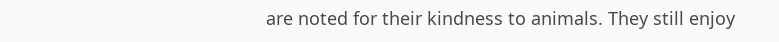are noted for their kindness to animals. They still enjoy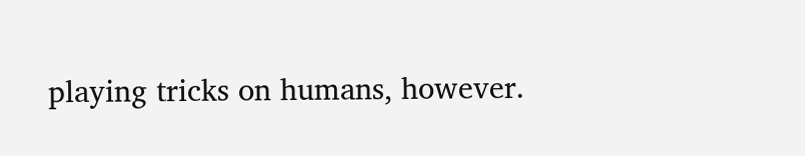playing tricks on humans, however.